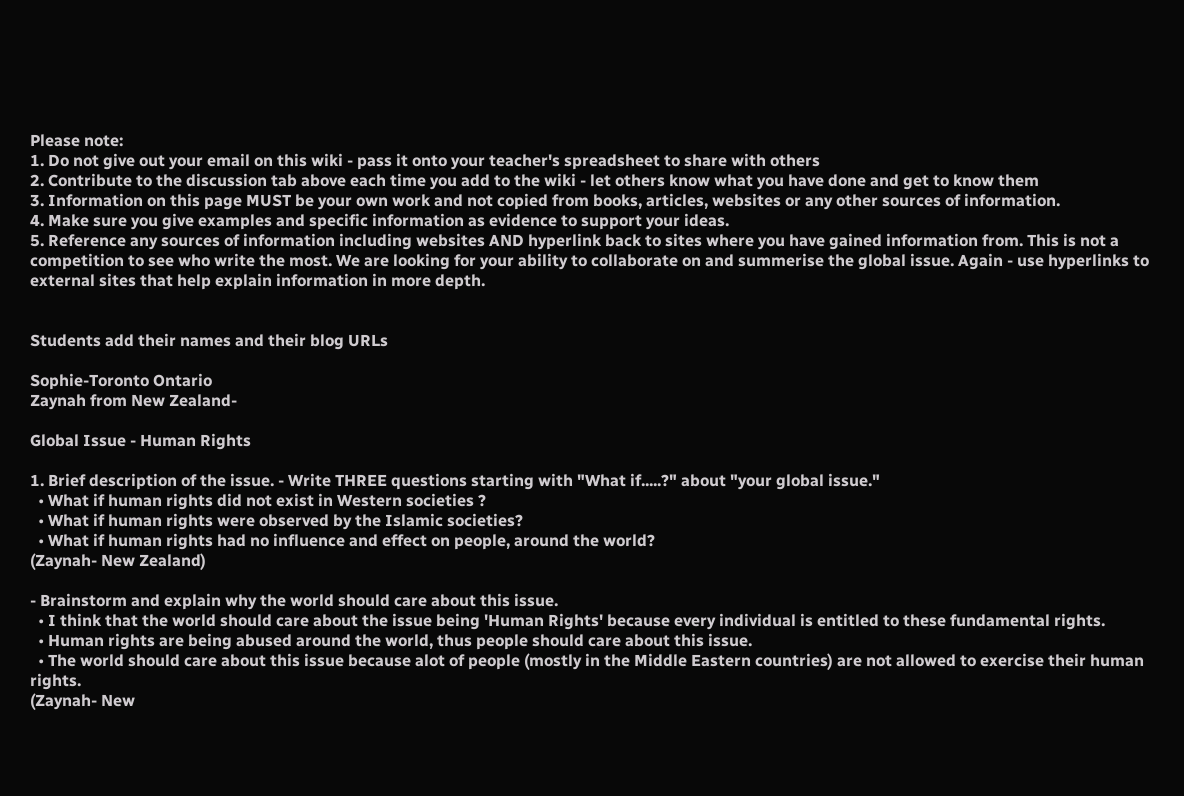Please note:
1. Do not give out your email on this wiki - pass it onto your teacher's spreadsheet to share with others
2. Contribute to the discussion tab above each time you add to the wiki - let others know what you have done and get to know them
3. Information on this page MUST be your own work and not copied from books, articles, websites or any other sources of information.
4. Make sure you give examples and specific information as evidence to support your ideas.
5. Reference any sources of information including websites AND hyperlink back to sites where you have gained information from. This is not a competition to see who write the most. We are looking for your ability to collaborate on and summerise the global issue. Again - use hyperlinks to external sites that help explain information in more depth.


Students add their names and their blog URLs

Sophie-Toronto Ontario
Zaynah from New Zealand-

Global Issue - Human Rights

1. Brief description of the issue. - Write THREE questions starting with "What if.....?" about "your global issue."
  • What if human rights did not exist in Western societies ?
  • What if human rights were observed by the Islamic societies?
  • What if human rights had no influence and effect on people, around the world?
(Zaynah- New Zealand)

- Brainstorm and explain why the world should care about this issue.
  • I think that the world should care about the issue being 'Human Rights' because every individual is entitled to these fundamental rights.
  • Human rights are being abused around the world, thus people should care about this issue.
  • The world should care about this issue because alot of people (mostly in the Middle Eastern countries) are not allowed to exercise their human rights.
(Zaynah- New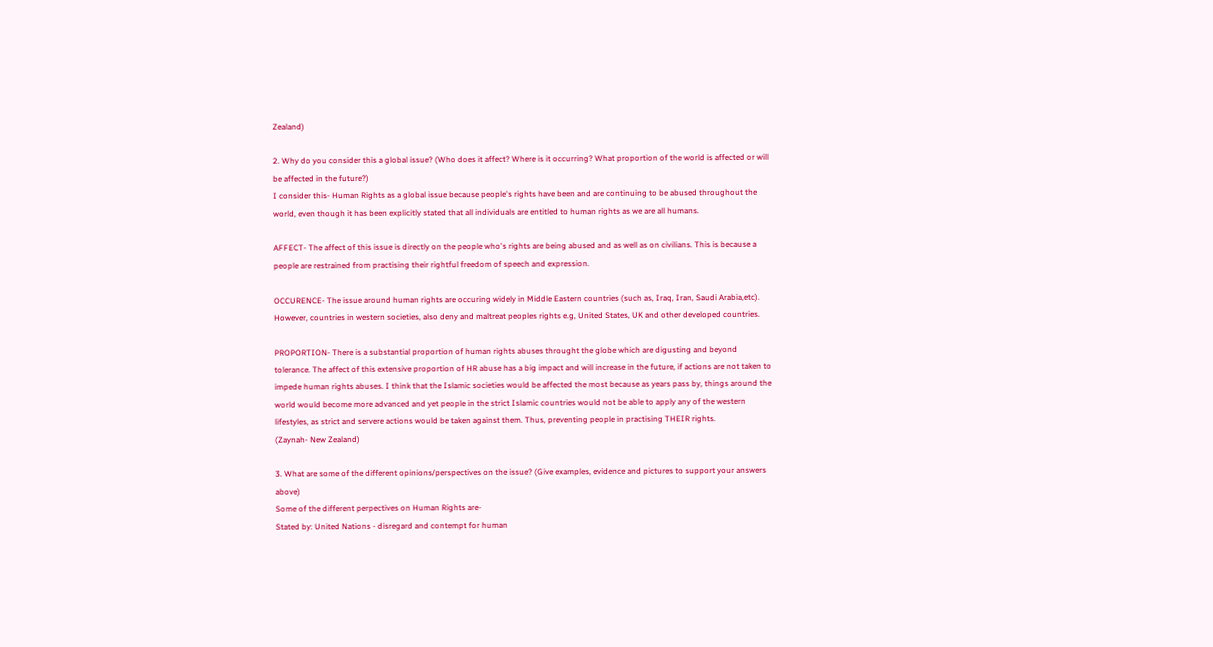Zealand)

2. Why do you consider this a global issue? (Who does it affect? Where is it occurring? What proportion of the world is affected or will be affected in the future?)
I consider this- Human Rights as a global issue because people's rights have been and are continuing to be abused throughout the world, even though it has been explicitly stated that all individuals are entitled to human rights as we are all humans.

AFFECT- The affect of this issue is directly on the people who's rights are being abused and as well as on civilians. This is because a people are restrained from practising their rightful freedom of speech and expression.

OCCURENCE- The issue around human rights are occuring widely in Middle Eastern countries (such as, Iraq, Iran, Saudi Arabia,etc). However, countries in western societies, also deny and maltreat peoples rights e.g, United States, UK and other developed countries.

PROPORTION- There is a substantial proportion of human rights abuses throught the globe which are digusting and beyond tolerance. The affect of this extensive proportion of HR abuse has a big impact and will increase in the future, if actions are not taken to impede human rights abuses. I think that the Islamic societies would be affected the most because as years pass by, things around the world would become more advanced and yet people in the strict Islamic countries would not be able to apply any of the western lifestyles, as strict and servere actions would be taken against them. Thus, preventing people in practising THEIR rights.
(Zaynah- New Zealand)

3. What are some of the different opinions/perspectives on the issue? (Give examples, evidence and pictures to support your answers above)
Some of the different perpectives on Human Rights are-
Stated by: United Nations - disregard and contempt for human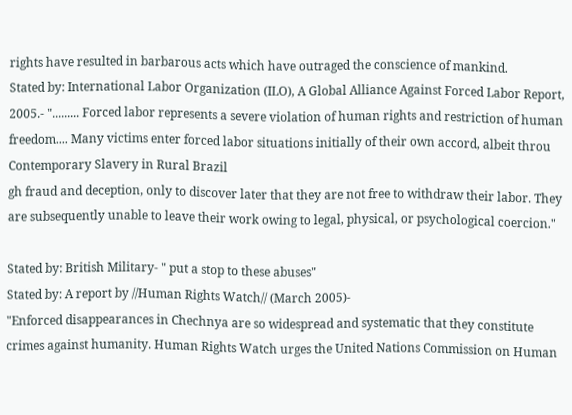rights have resulted in barbarous acts which have outraged the conscience of mankind.
Stated by: International Labor Organization (ILO), A Global Alliance Against Forced Labor Report, 2005.- "......... Forced labor represents a severe violation of human rights and restriction of human freedom.... Many victims enter forced labor situations initially of their own accord, albeit throu
Contemporary Slavery in Rural Brazil
gh fraud and deception, only to discover later that they are not free to withdraw their labor. They are subsequently unable to leave their work owing to legal, physical, or psychological coercion."

Stated by: British Military- " put a stop to these abuses"
Stated by: A report by //Human Rights Watch// (March 2005)-
"Enforced disappearances in Chechnya are so widespread and systematic that they constitute crimes against humanity. Human Rights Watch urges the United Nations Commission on Human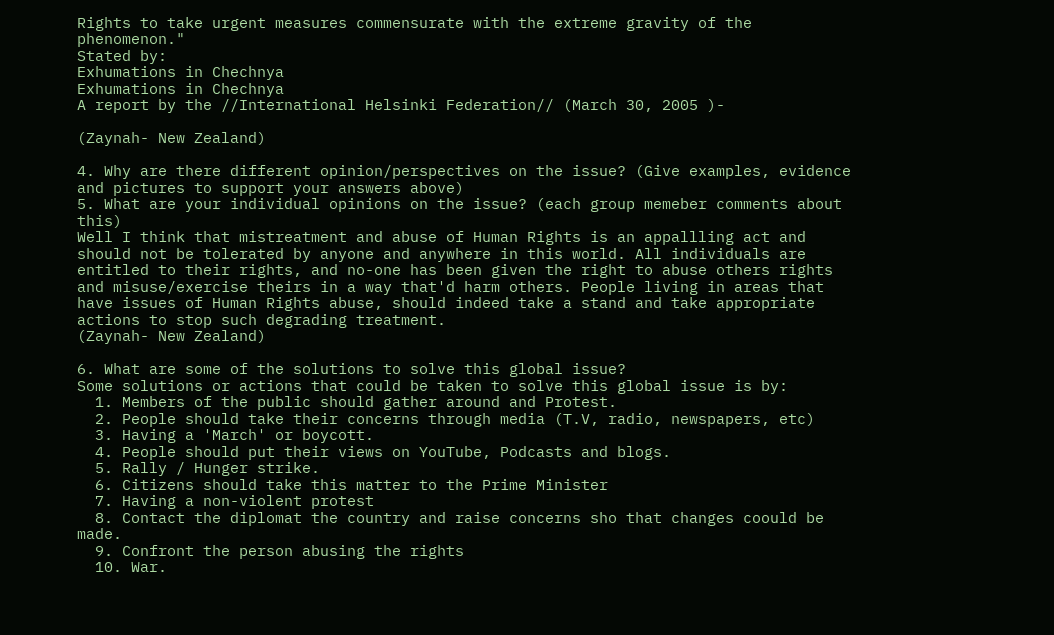Rights to take urgent measures commensurate with the extreme gravity of the phenomenon."
Stated by:
Exhumations in Chechnya
Exhumations in Chechnya
A report by the //International Helsinki Federation// (March 30, 2005 )-

(Zaynah- New Zealand)

4. Why are there different opinion/perspectives on the issue? (Give examples, evidence and pictures to support your answers above)
5. What are your individual opinions on the issue? (each group memeber comments about this)
Well I think that mistreatment and abuse of Human Rights is an appallling act and should not be tolerated by anyone and anywhere in this world. All individuals are entitled to their rights, and no-one has been given the right to abuse others rights and misuse/exercise theirs in a way that'd harm others. People living in areas that have issues of Human Rights abuse, should indeed take a stand and take appropriate actions to stop such degrading treatment.
(Zaynah- New Zealand)

6. What are some of the solutions to solve this global issue?
Some solutions or actions that could be taken to solve this global issue is by:
  1. Members of the public should gather around and Protest.
  2. People should take their concerns through media (T.V, radio, newspapers, etc)
  3. Having a 'March' or boycott.
  4. People should put their views on YouTube, Podcasts and blogs.
  5. Rally / Hunger strike.
  6. Citizens should take this matter to the Prime Minister
  7. Having a non-violent protest
  8. Contact the diplomat the country and raise concerns sho that changes coould be made.
  9. Confront the person abusing the rights
  10. War.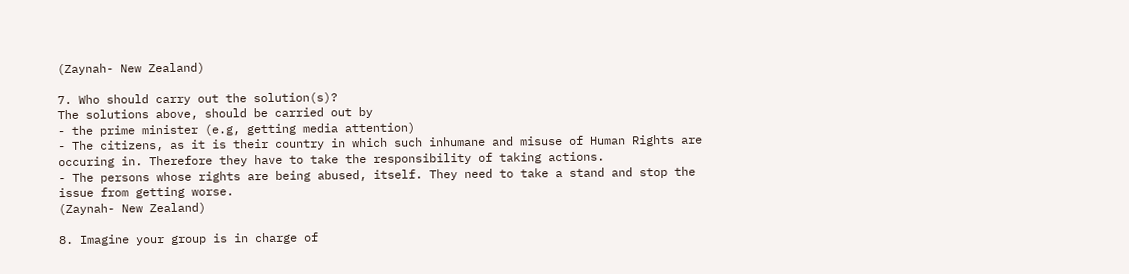(Zaynah- New Zealand)

7. Who should carry out the solution(s)?
The solutions above, should be carried out by
- the prime minister (e.g, getting media attention)
- The citizens, as it is their country in which such inhumane and misuse of Human Rights are occuring in. Therefore they have to take the responsibility of taking actions.
- The persons whose rights are being abused, itself. They need to take a stand and stop the issue from getting worse.
(Zaynah- New Zealand)

8. Imagine your group is in charge of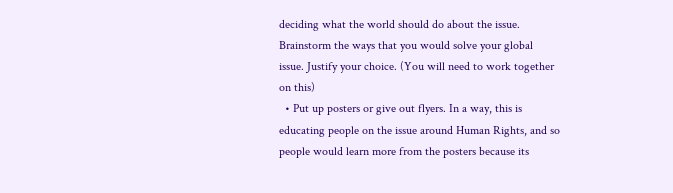deciding what the world should do about the issue. Brainstorm the ways that you would solve your global issue. Justify your choice. (You will need to work together on this)
  • Put up posters or give out flyers. In a way, this is educating people on the issue around Human Rights, and so people would learn more from the posters because its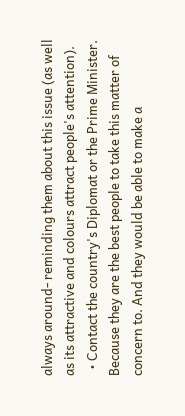always around- reminding them about this issue (as well as its attractive and colours attract people's attention).
  • Contact the country's Diplomat or the Prime Minister. Because they are the best people to take this matter of concern to. And they would be able to make a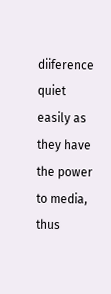diiference quiet easily as they have the power to media, thus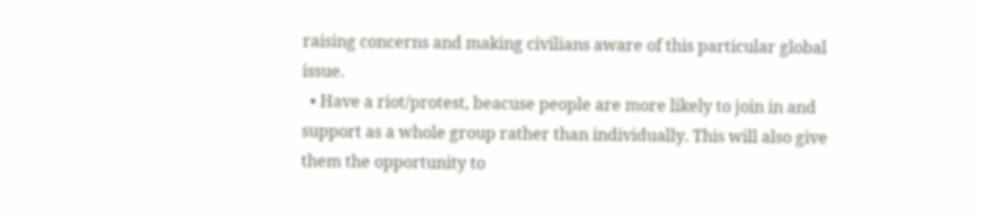raising concerns and making civilians aware of this particular global issue.
  • Have a riot/protest, beacuse people are more likely to join in and support as a whole group rather than individually. This will also give them the opportunity to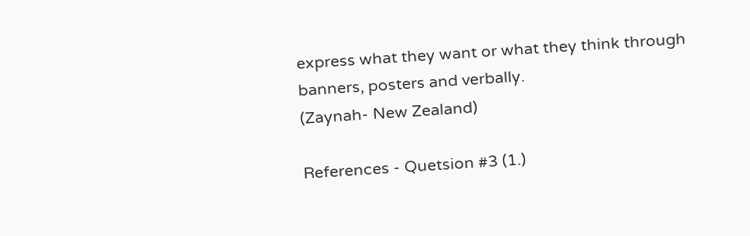express what they want or what they think through banners, posters and verbally.
(Zaynah- New Zealand)

References - Quetsion #3 (1.)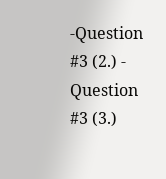-Question #3 (2.) - Question #3 (3.)